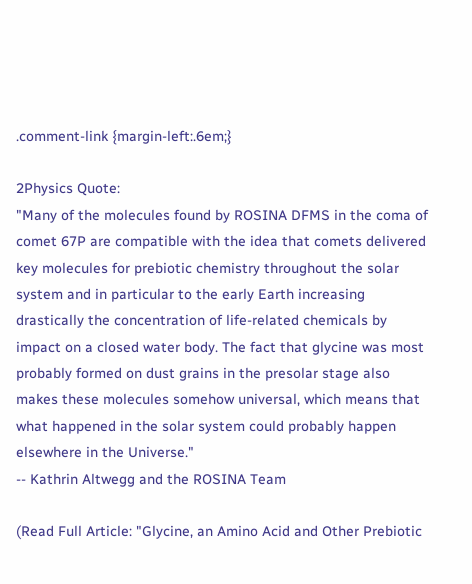.comment-link {margin-left:.6em;}

2Physics Quote:
"Many of the molecules found by ROSINA DFMS in the coma of comet 67P are compatible with the idea that comets delivered key molecules for prebiotic chemistry throughout the solar system and in particular to the early Earth increasing drastically the concentration of life-related chemicals by impact on a closed water body. The fact that glycine was most probably formed on dust grains in the presolar stage also makes these molecules somehow universal, which means that what happened in the solar system could probably happen elsewhere in the Universe."
-- Kathrin Altwegg and the ROSINA Team

(Read Full Article: "Glycine, an Amino Acid and Other Prebiotic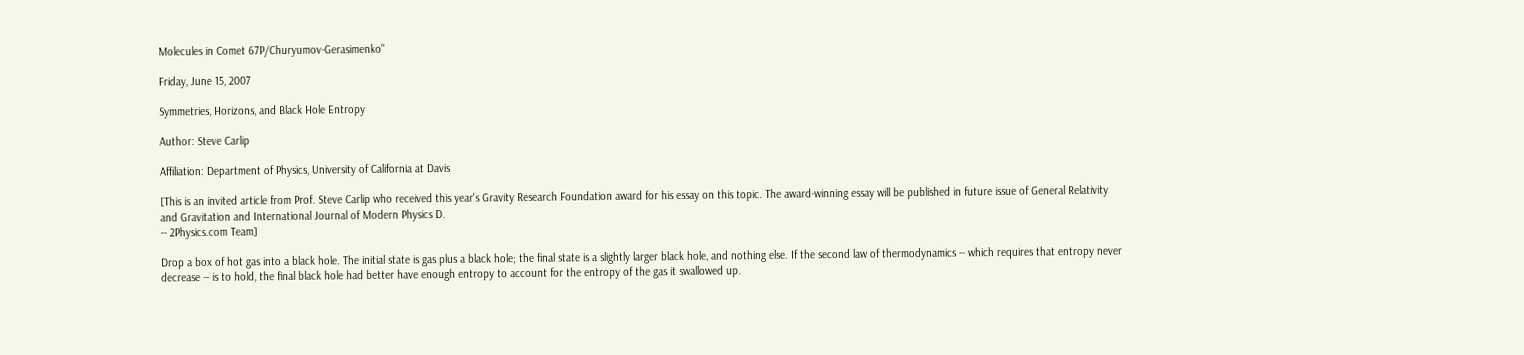Molecules in Comet 67P/Churyumov-Gerasimenko"

Friday, June 15, 2007

Symmetries, Horizons, and Black Hole Entropy

Author: Steve Carlip

Affiliation: Department of Physics, University of California at Davis

[This is an invited article from Prof. Steve Carlip who received this year's Gravity Research Foundation award for his essay on this topic. The award-winning essay will be published in future issue of General Relativity and Gravitation and International Journal of Modern Physics D.
-- 2Physics.com Team]

Drop a box of hot gas into a black hole. The initial state is gas plus a black hole; the final state is a slightly larger black hole, and nothing else. If the second law of thermodynamics -- which requires that entropy never decrease -- is to hold, the final black hole had better have enough entropy to account for the entropy of the gas it swallowed up.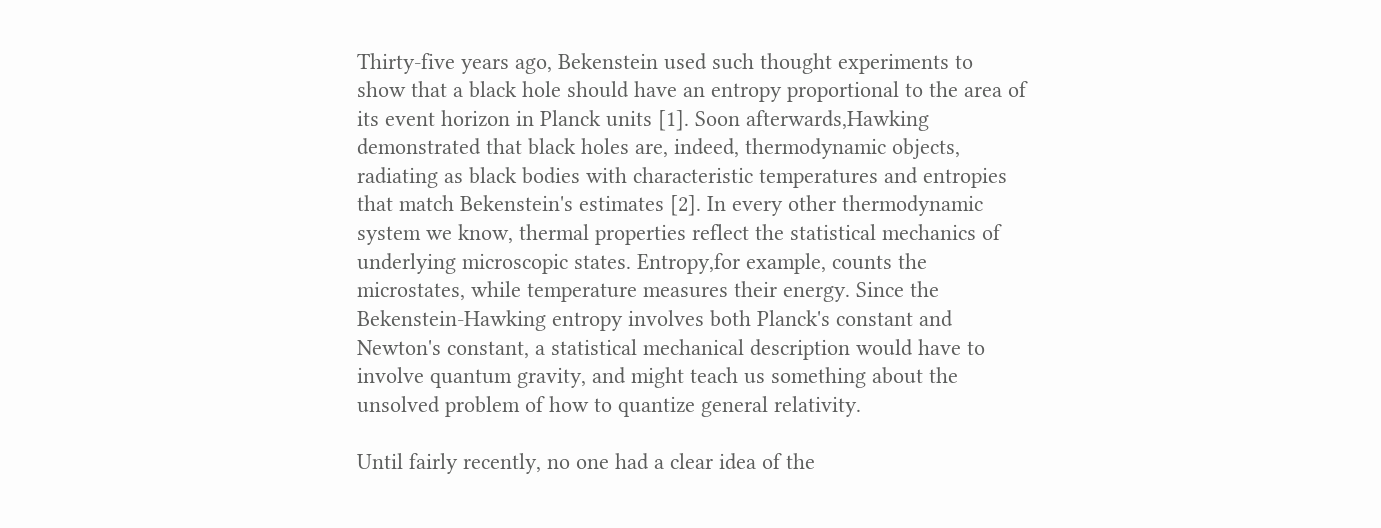Thirty-five years ago, Bekenstein used such thought experiments to show that a black hole should have an entropy proportional to the area of its event horizon in Planck units [1]. Soon afterwards,Hawking demonstrated that black holes are, indeed, thermodynamic objects, radiating as black bodies with characteristic temperatures and entropies that match Bekenstein's estimates [2]. In every other thermodynamic system we know, thermal properties reflect the statistical mechanics of underlying microscopic states. Entropy,for example, counts the microstates, while temperature measures their energy. Since the Bekenstein-Hawking entropy involves both Planck's constant and Newton's constant, a statistical mechanical description would have to involve quantum gravity, and might teach us something about the unsolved problem of how to quantize general relativity.

Until fairly recently, no one had a clear idea of the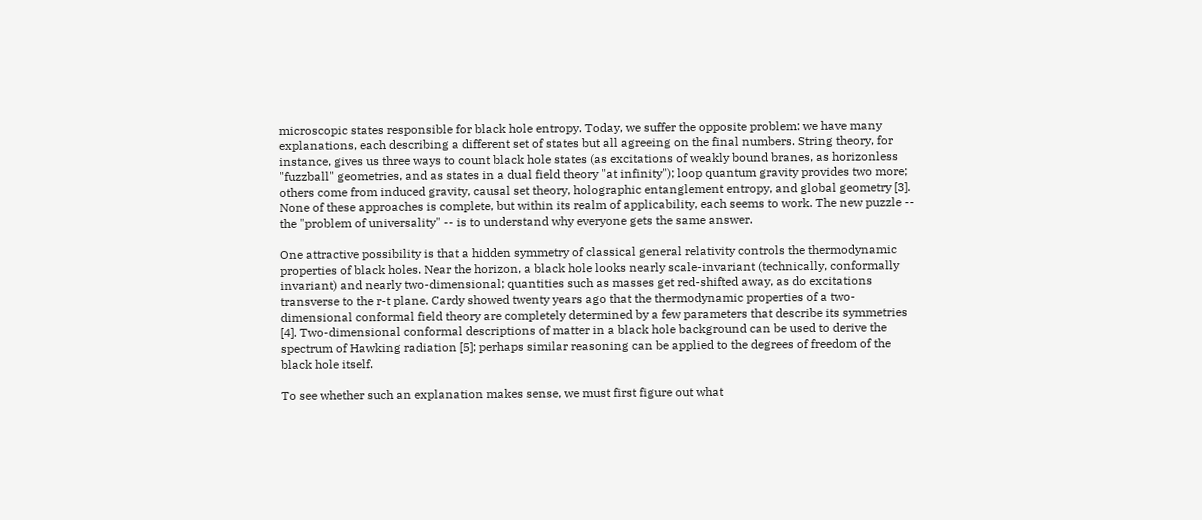microscopic states responsible for black hole entropy. Today, we suffer the opposite problem: we have many explanations, each describing a different set of states but all agreeing on the final numbers. String theory, for instance, gives us three ways to count black hole states (as excitations of weakly bound branes, as horizonless "fuzzball" geometries, and as states in a dual field theory "at infinity"); loop quantum gravity provides two more; others come from induced gravity, causal set theory, holographic entanglement entropy, and global geometry [3]. None of these approaches is complete, but within its realm of applicability, each seems to work. The new puzzle -- the "problem of universality" -- is to understand why everyone gets the same answer.

One attractive possibility is that a hidden symmetry of classical general relativity controls the thermodynamic properties of black holes. Near the horizon, a black hole looks nearly scale-invariant (technically, conformally invariant) and nearly two-dimensional; quantities such as masses get red-shifted away, as do excitations transverse to the r-t plane. Cardy showed twenty years ago that the thermodynamic properties of a two-dimensional conformal field theory are completely determined by a few parameters that describe its symmetries [4]. Two-dimensional conformal descriptions of matter in a black hole background can be used to derive the spectrum of Hawking radiation [5]; perhaps similar reasoning can be applied to the degrees of freedom of the black hole itself.

To see whether such an explanation makes sense, we must first figure out what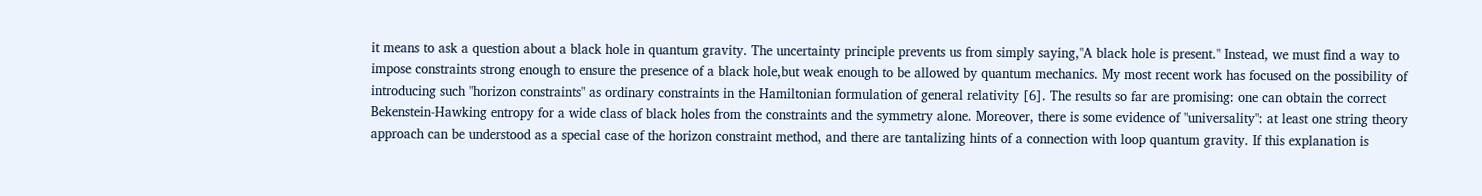it means to ask a question about a black hole in quantum gravity. The uncertainty principle prevents us from simply saying,"A black hole is present." Instead, we must find a way to impose constraints strong enough to ensure the presence of a black hole,but weak enough to be allowed by quantum mechanics. My most recent work has focused on the possibility of introducing such "horizon constraints" as ordinary constraints in the Hamiltonian formulation of general relativity [6]. The results so far are promising: one can obtain the correct Bekenstein-Hawking entropy for a wide class of black holes from the constraints and the symmetry alone. Moreover, there is some evidence of "universality": at least one string theory approach can be understood as a special case of the horizon constraint method, and there are tantalizing hints of a connection with loop quantum gravity. If this explanation is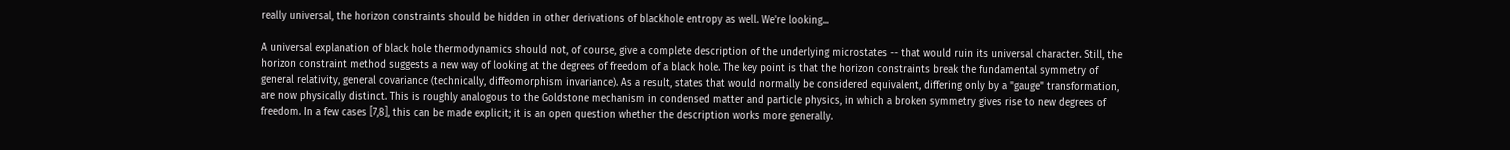really universal, the horizon constraints should be hidden in other derivations of blackhole entropy as well. We're looking...

A universal explanation of black hole thermodynamics should not, of course, give a complete description of the underlying microstates -- that would ruin its universal character. Still, the horizon constraint method suggests a new way of looking at the degrees of freedom of a black hole. The key point is that the horizon constraints break the fundamental symmetry of general relativity, general covariance (technically, diffeomorphism invariance). As a result, states that would normally be considered equivalent, differing only by a "gauge" transformation, are now physically distinct. This is roughly analogous to the Goldstone mechanism in condensed matter and particle physics, in which a broken symmetry gives rise to new degrees of freedom. In a few cases [7,8], this can be made explicit; it is an open question whether the description works more generally.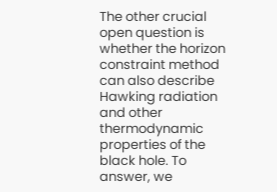The other crucial open question is whether the horizon constraint method can also describe Hawking radiation and other thermodynamic properties of the black hole. To answer, we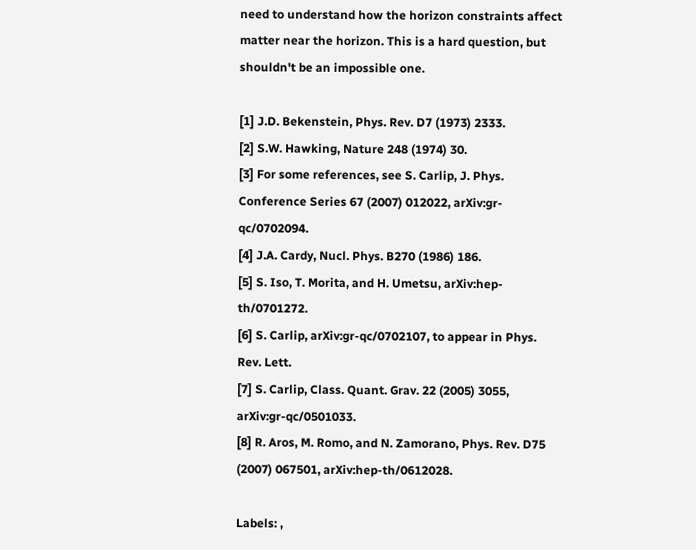need to understand how the horizon constraints affect matter near the horizon. This is a hard question, but shouldn't be an impossible one.

[1] J.D. Bekenstein, Phys. Rev. D7 (1973) 2333.
[2] S.W. Hawking, Nature 248 (1974) 30.
[3] For some references, see S. Carlip, J. Phys. Conference Series 67 (2007) 012022, arXiv:gr-qc/0702094.
[4] J.A. Cardy, Nucl. Phys. B270 (1986) 186.
[5] S. Iso, T. Morita, and H. Umetsu, arXiv:hep-th/0701272.
[6] S. Carlip, arXiv:gr-qc/0702107, to appear in Phys. Rev. Lett.
[7] S. Carlip, Class. Quant. Grav. 22 (2005) 3055, arXiv:gr-qc/0501033.
[8] R. Aros, M. Romo, and N. Zamorano, Phys. Rev. D75 (2007) 067501, arXiv:hep-th/0612028.

Labels: ,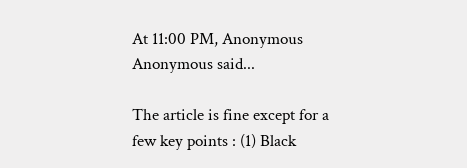At 11:00 PM, Anonymous Anonymous said...

The article is fine except for a few key points : (1) Black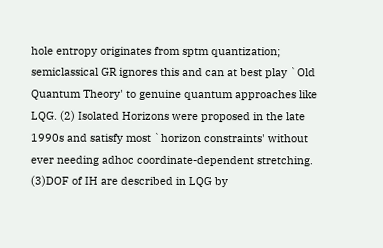hole entropy originates from sptm quantization; semiclassical GR ignores this and can at best play `Old Quantum Theory' to genuine quantum approaches like LQG. (2) Isolated Horizons were proposed in the late 1990s and satisfy most `horizon constraints' without ever needing adhoc coordinate-dependent stretching. (3)DOF of IH are described in LQG by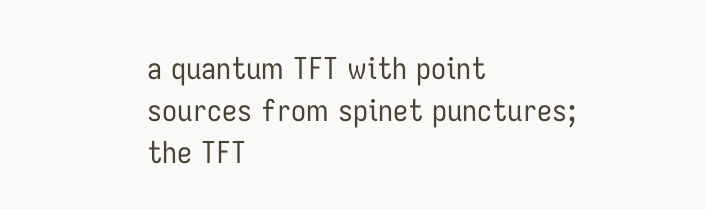a quantum TFT with point sources from spinet punctures; the TFT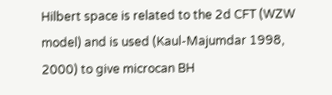Hilbert space is related to the 2d CFT (WZW model) and is used (Kaul-Majumdar 1998, 2000) to give microcan BH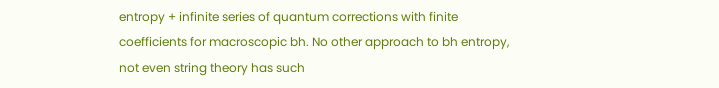entropy + infinite series of quantum corrections with finite coefficients for macroscopic bh. No other approach to bh entropy, not even string theory has such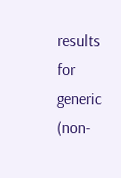results for generic (non-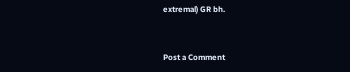extremal) GR bh.


Post a Comment